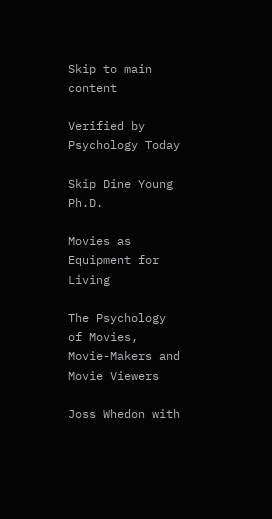Skip to main content

Verified by Psychology Today

Skip Dine Young Ph.D.

Movies as Equipment for Living

The Psychology of Movies, Movie-Makers and Movie Viewers

Joss Whedon with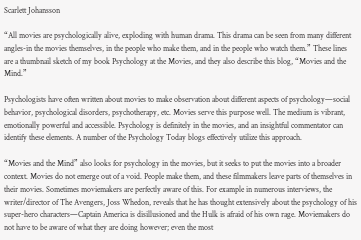Scarlett Johansson

“All movies are psychologically alive, exploding with human drama. This drama can be seen from many different angles-in the movies themselves, in the people who make them, and in the people who watch them.” These lines are a thumbnail sketch of my book Psychology at the Movies, and they also describe this blog, “Movies and the Mind.”

Psychologists have often written about movies to make observation about different aspects of psychology—social behavior, psychological disorders, psychotherapy, etc. Movies serve this purpose well. The medium is vibrant, emotionally powerful and accessible. Psychology is definitely in the movies, and an insightful commentator can identify these elements. A number of the Psychology Today blogs effectively utilize this approach.

“Movies and the Mind” also looks for psychology in the movies, but it seeks to put the movies into a broader context. Movies do not emerge out of a void. People make them, and these filmmakers leave parts of themselves in their movies. Sometimes moviemakers are perfectly aware of this. For example in numerous interviews, the writer/director of The Avengers, Joss Whedon, reveals that he has thought extensively about the psychology of his super-hero characters—Captain America is disillusioned and the Hulk is afraid of his own rage. Moviemakers do not have to be aware of what they are doing however; even the most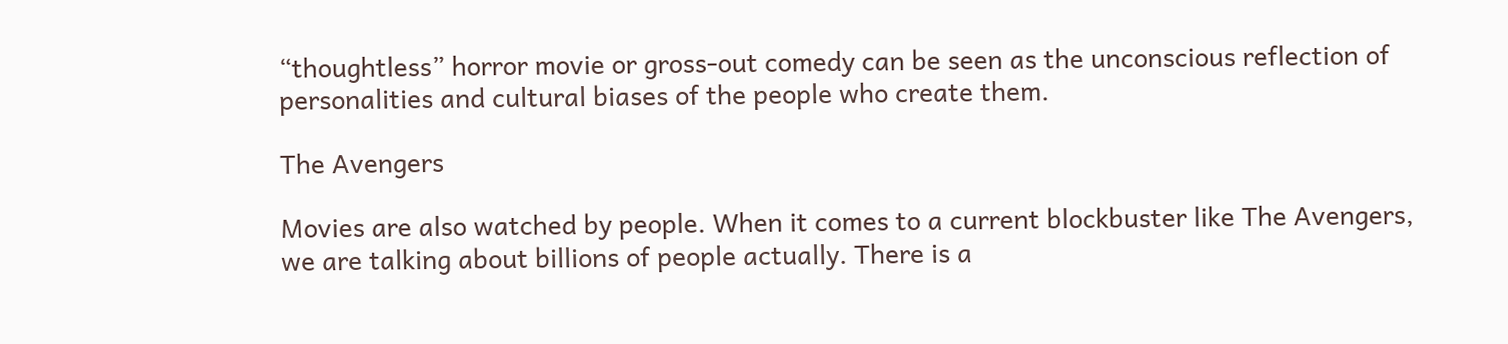“thoughtless” horror movie or gross-out comedy can be seen as the unconscious reflection of personalities and cultural biases of the people who create them.

The Avengers

Movies are also watched by people. When it comes to a current blockbuster like The Avengers, we are talking about billions of people actually. There is a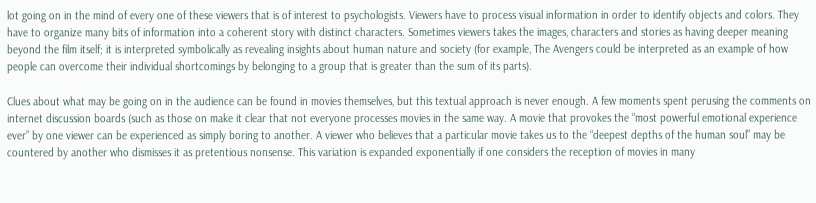lot going on in the mind of every one of these viewers that is of interest to psychologists. Viewers have to process visual information in order to identify objects and colors. They have to organize many bits of information into a coherent story with distinct characters. Sometimes viewers takes the images, characters and stories as having deeper meaning beyond the film itself; it is interpreted symbolically as revealing insights about human nature and society (for example, The Avengers could be interpreted as an example of how people can overcome their individual shortcomings by belonging to a group that is greater than the sum of its parts).

Clues about what may be going on in the audience can be found in movies themselves, but this textual approach is never enough. A few moments spent perusing the comments on internet discussion boards (such as those on make it clear that not everyone processes movies in the same way. A movie that provokes the “most powerful emotional experience ever” by one viewer can be experienced as simply boring to another. A viewer who believes that a particular movie takes us to the “deepest depths of the human soul” may be countered by another who dismisses it as pretentious nonsense. This variation is expanded exponentially if one considers the reception of movies in many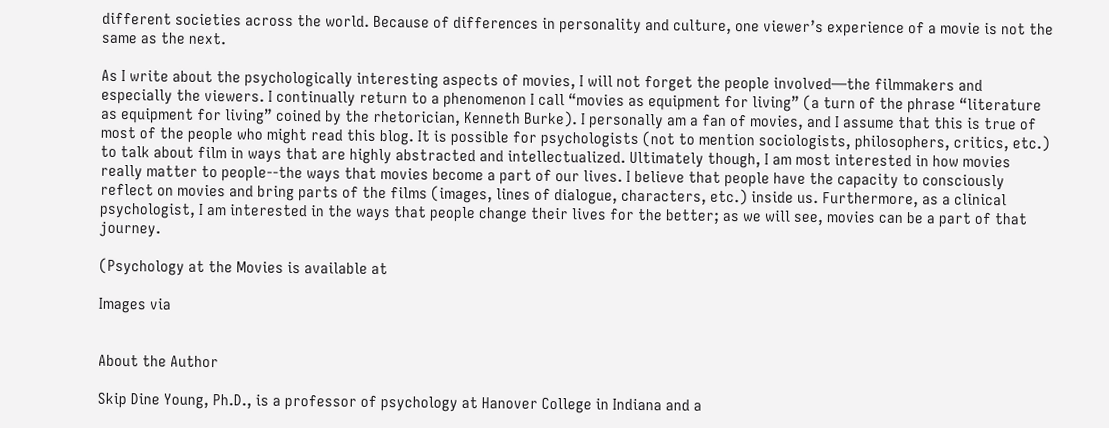different societies across the world. Because of differences in personality and culture, one viewer’s experience of a movie is not the same as the next.

As I write about the psychologically interesting aspects of movies, I will not forget the people involved—the filmmakers and especially the viewers. I continually return to a phenomenon I call “movies as equipment for living” (a turn of the phrase “literature as equipment for living” coined by the rhetorician, Kenneth Burke). I personally am a fan of movies, and I assume that this is true of most of the people who might read this blog. It is possible for psychologists (not to mention sociologists, philosophers, critics, etc.) to talk about film in ways that are highly abstracted and intellectualized. Ultimately though, I am most interested in how movies really matter to people--the ways that movies become a part of our lives. I believe that people have the capacity to consciously reflect on movies and bring parts of the films (images, lines of dialogue, characters, etc.) inside us. Furthermore, as a clinical psychologist, I am interested in the ways that people change their lives for the better; as we will see, movies can be a part of that journey.

(Psychology at the Movies is available at

Images via


About the Author

Skip Dine Young, Ph.D., is a professor of psychology at Hanover College in Indiana and a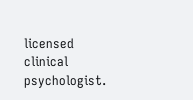licensed clinical psychologist.